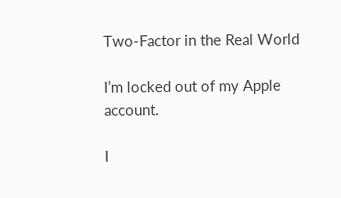Two-Factor in the Real World

I’m locked out of my Apple account.

I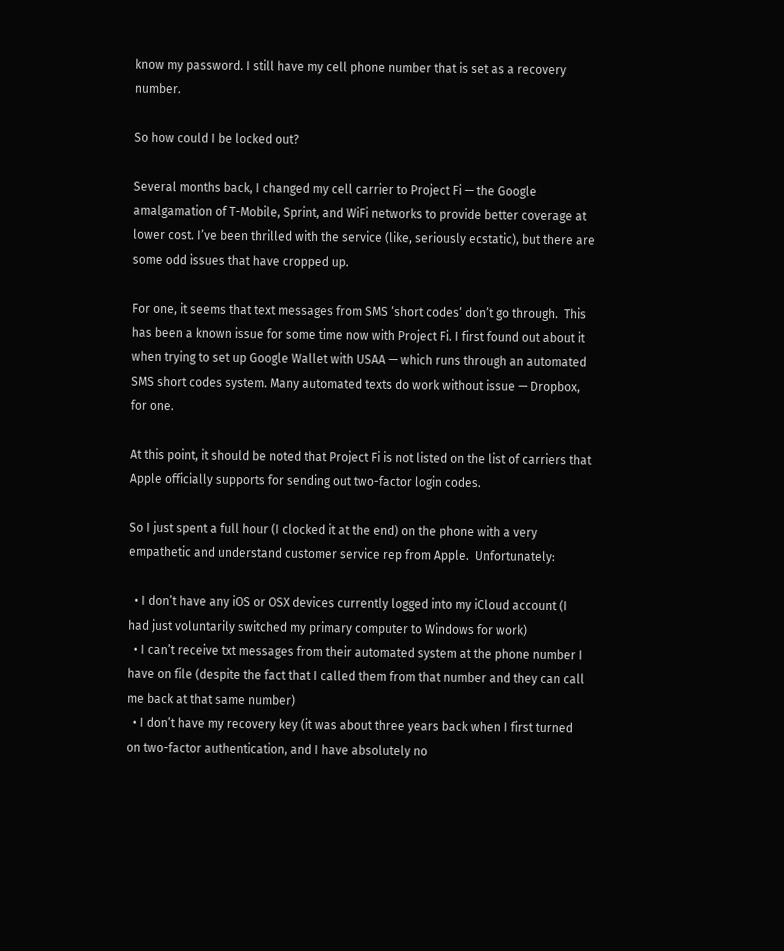know my password. I still have my cell phone number that is set as a recovery number.

So how could I be locked out?

Several months back, I changed my cell carrier to Project Fi — the Google amalgamation of T-Mobile, Sprint, and WiFi networks to provide better coverage at lower cost. I’ve been thrilled with the service (like, seriously ecstatic), but there are some odd issues that have cropped up.

For one, it seems that text messages from SMS ‘short codes‘ don’t go through.  This has been a known issue for some time now with Project Fi. I first found out about it when trying to set up Google Wallet with USAA — which runs through an automated SMS short codes system. Many automated texts do work without issue — Dropbox, for one.

At this point, it should be noted that Project Fi is not listed on the list of carriers that Apple officially supports for sending out two-factor login codes.

So I just spent a full hour (I clocked it at the end) on the phone with a very empathetic and understand customer service rep from Apple.  Unfortunately:

  • I don’t have any iOS or OSX devices currently logged into my iCloud account (I had just voluntarily switched my primary computer to Windows for work)
  • I can’t receive txt messages from their automated system at the phone number I have on file (despite the fact that I called them from that number and they can call me back at that same number)
  • I don’t have my recovery key (it was about three years back when I first turned on two-factor authentication, and I have absolutely no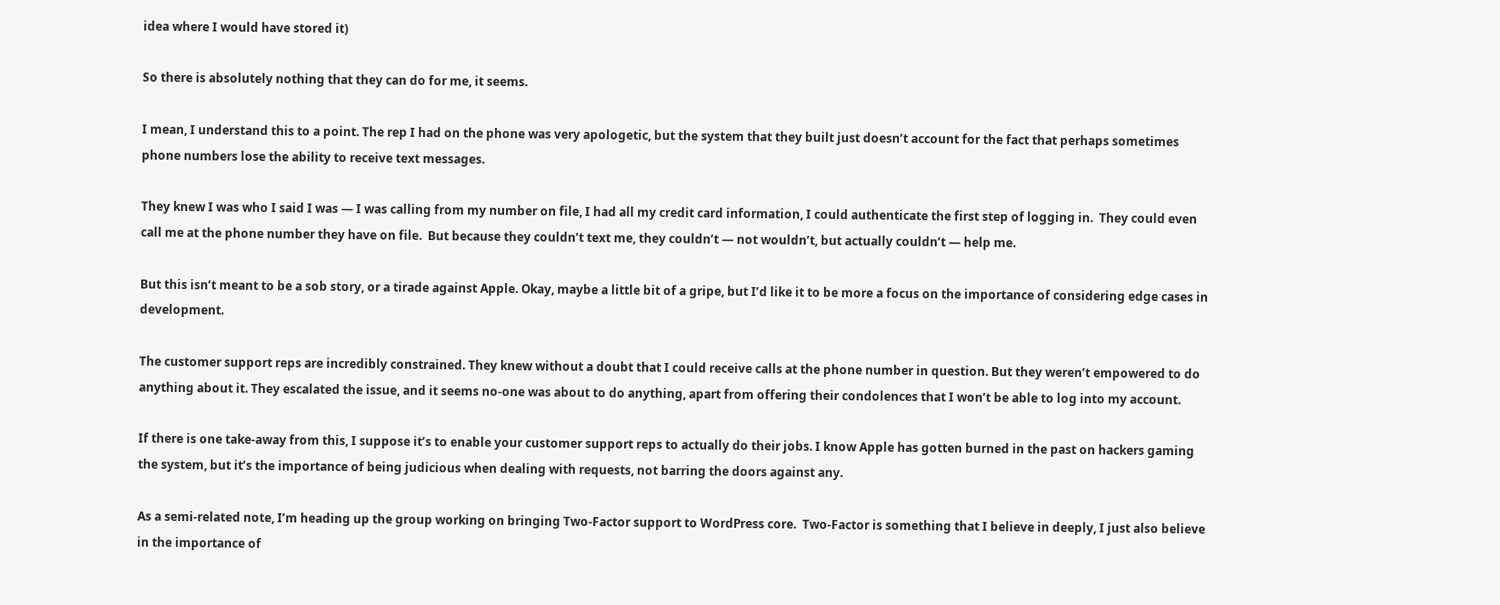idea where I would have stored it)

So there is absolutely nothing that they can do for me, it seems.

I mean, I understand this to a point. The rep I had on the phone was very apologetic, but the system that they built just doesn’t account for the fact that perhaps sometimes phone numbers lose the ability to receive text messages.

They knew I was who I said I was — I was calling from my number on file, I had all my credit card information, I could authenticate the first step of logging in.  They could even call me at the phone number they have on file.  But because they couldn’t text me, they couldn’t — not wouldn’t, but actually couldn’t — help me.

But this isn’t meant to be a sob story, or a tirade against Apple. Okay, maybe a little bit of a gripe, but I’d like it to be more a focus on the importance of considering edge cases in development.

The customer support reps are incredibly constrained. They knew without a doubt that I could receive calls at the phone number in question. But they weren’t empowered to do anything about it. They escalated the issue, and it seems no-one was about to do anything, apart from offering their condolences that I won’t be able to log into my account.

If there is one take-away from this, I suppose it’s to enable your customer support reps to actually do their jobs. I know Apple has gotten burned in the past on hackers gaming the system, but it’s the importance of being judicious when dealing with requests, not barring the doors against any.

As a semi-related note, I’m heading up the group working on bringing Two-Factor support to WordPress core.  Two-Factor is something that I believe in deeply, I just also believe in the importance of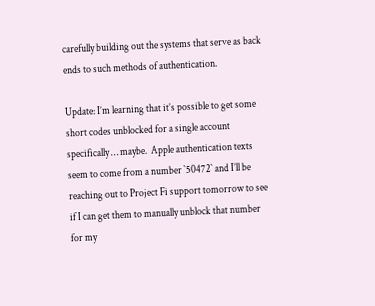carefully building out the systems that serve as back ends to such methods of authentication.

Update: I’m learning that it’s possible to get some short codes unblocked for a single account specifically … maybe.  Apple authentication texts seem to come from a number `50472` and I’ll be reaching out to Project Fi support tomorrow to see if I can get them to manually unblock that number for my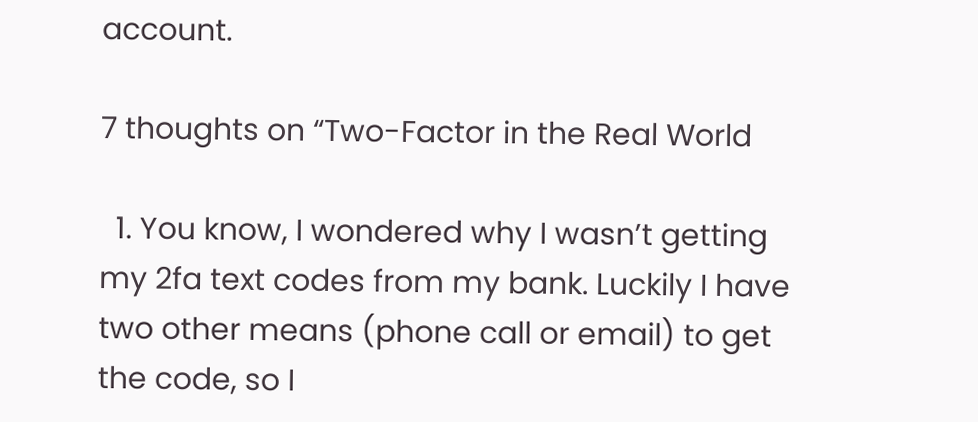account.

7 thoughts on “Two-Factor in the Real World

  1. You know, I wondered why I wasn’t getting my 2fa text codes from my bank. Luckily I have two other means (phone call or email) to get the code, so I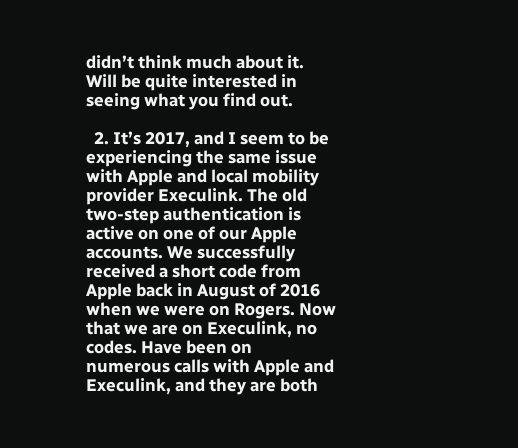didn’t think much about it. Will be quite interested in seeing what you find out.

  2. It’s 2017, and I seem to be experiencing the same issue with Apple and local mobility provider Execulink. The old two-step authentication is active on one of our Apple accounts. We successfully received a short code from Apple back in August of 2016 when we were on Rogers. Now that we are on Execulink, no codes. Have been on numerous calls with Apple and Execulink, and they are both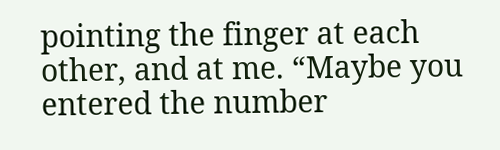pointing the finger at each other, and at me. “Maybe you entered the number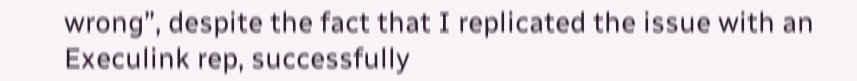wrong”, despite the fact that I replicated the issue with an Execulink rep, successfully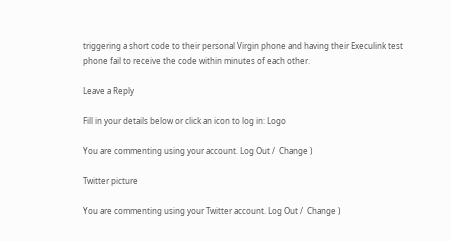triggering a short code to their personal Virgin phone and having their Execulink test phone fail to receive the code within minutes of each other.

Leave a Reply

Fill in your details below or click an icon to log in: Logo

You are commenting using your account. Log Out /  Change )

Twitter picture

You are commenting using your Twitter account. Log Out /  Change )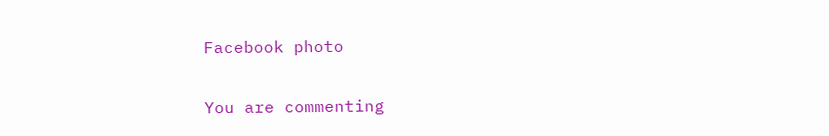Facebook photo

You are commenting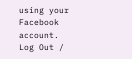using your Facebook account. Log Out /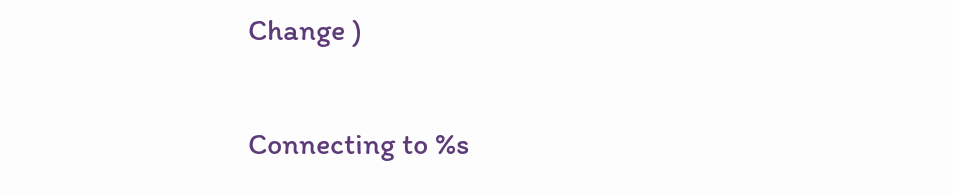Change )

Connecting to %s